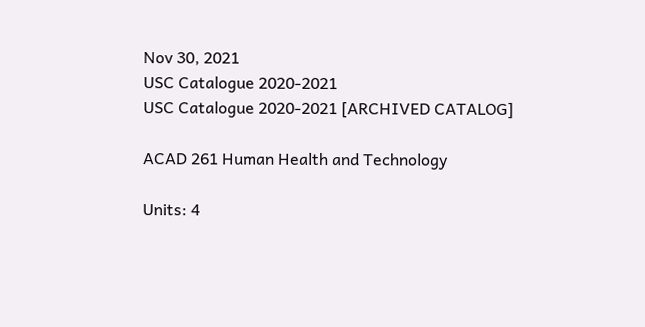Nov 30, 2021
USC Catalogue 2020-2021
USC Catalogue 2020-2021 [ARCHIVED CATALOG]

ACAD 261 Human Health and Technology

Units: 4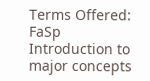Terms Offered: FaSp
Introduction to major concepts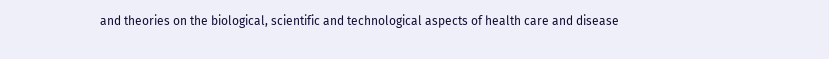and theories on the biological, scientific and technological aspects of health care and disease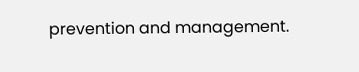prevention and management.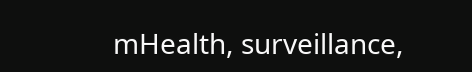mHealth, surveillance,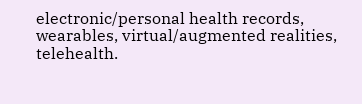electronic/personal health records, wearables, virtual/augmented realities, telehealth.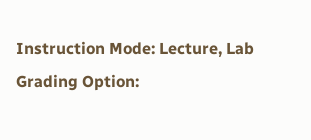Instruction Mode: Lecture, Lab
Grading Option: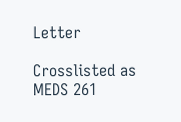Letter

Crosslisted as MEDS 261